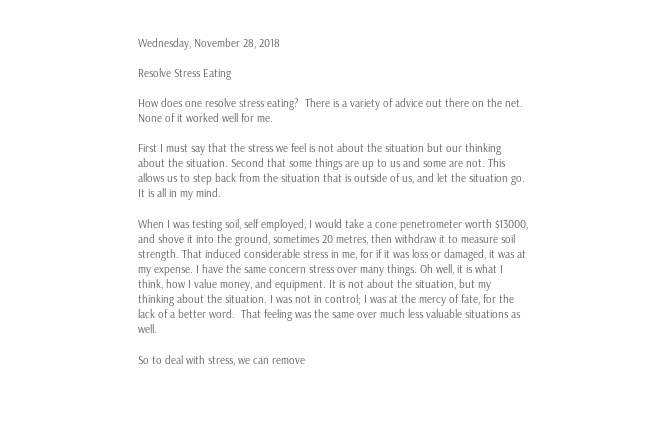Wednesday, November 28, 2018

Resolve Stress Eating

How does one resolve stress eating?  There is a variety of advice out there on the net. None of it worked well for me.

First I must say that the stress we feel is not about the situation but our thinking about the situation. Second that some things are up to us and some are not. This allows us to step back from the situation that is outside of us, and let the situation go. It is all in my mind.

When I was testing soil, self employed, I would take a cone penetrometer worth $13000, and shove it into the ground, sometimes 20 metres, then withdraw it to measure soil strength. That induced considerable stress in me, for if it was loss or damaged, it was at my expense. I have the same concern stress over many things. Oh well, it is what I think, how I value money, and equipment. It is not about the situation, but my thinking about the situation. I was not in control; I was at the mercy of fate, for the lack of a better word.  That feeling was the same over much less valuable situations as well.

So to deal with stress, we can remove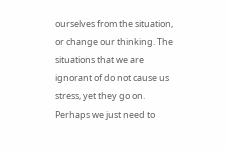ourselves from the situation, or change our thinking. The situations that we are ignorant of do not cause us stress, yet they go on.  Perhaps we just need to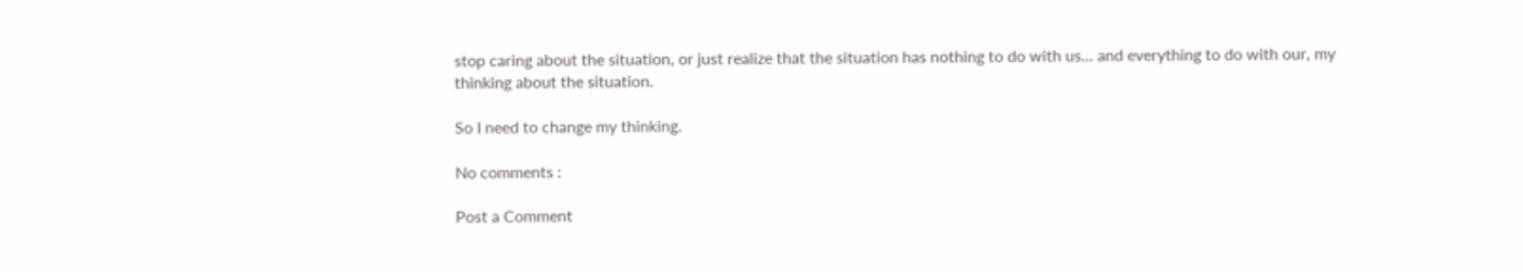stop caring about the situation, or just realize that the situation has nothing to do with us... and everything to do with our, my thinking about the situation.

So I need to change my thinking.

No comments :

Post a Comment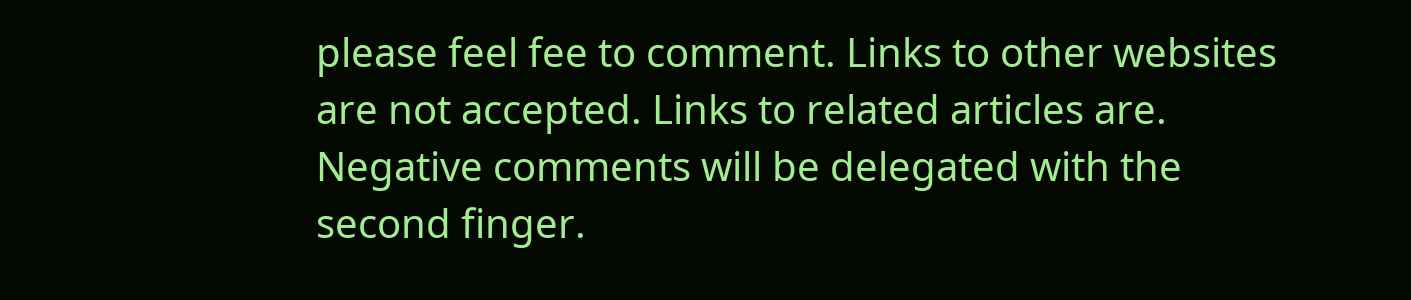please feel fee to comment. Links to other websites are not accepted. Links to related articles are. Negative comments will be delegated with the second finger.